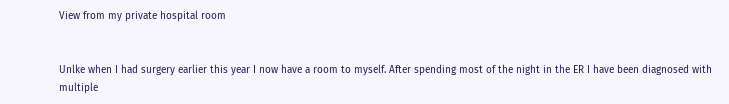View from my private hospital room


Unlke when I had surgery earlier this year I now have a room to myself. After spending most of the night in the ER I have been diagnosed with multiple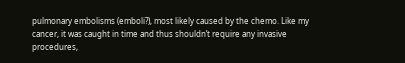pulmonary embolisms (emboli?), most likely caused by the chemo. Like my cancer, it was caught in time and thus shouldn’t require any invasive procedures,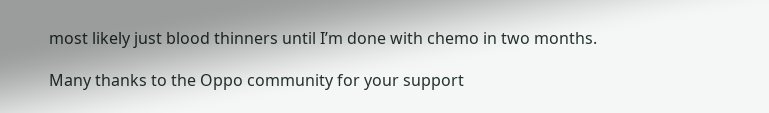most likely just blood thinners until I’m done with chemo in two months.

Many thanks to the Oppo community for your support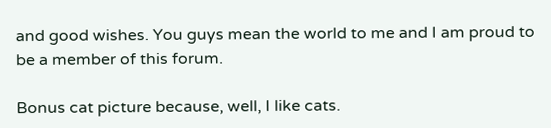and good wishes. You guys mean the world to me and I am proud to be a member of this forum.

Bonus cat picture because, well, I like cats.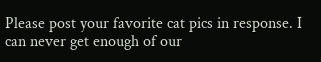Please post your favorite cat pics in response. I can never get enough of our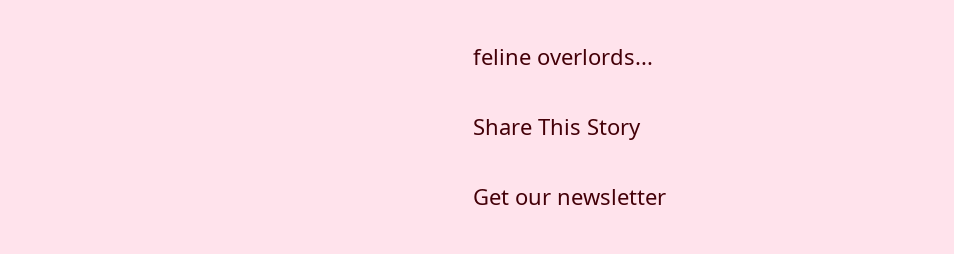feline overlords...

Share This Story

Get our newsletter